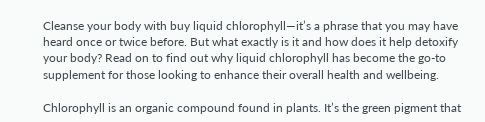Cleanse your body with buy liquid chlorophyll—it’s a phrase that you may have heard once or twice before. But what exactly is it and how does it help detoxify your body? Read on to find out why liquid chlorophyll has become the go-to supplement for those looking to enhance their overall health and wellbeing.

Chlorophyll is an organic compound found in plants. It’s the green pigment that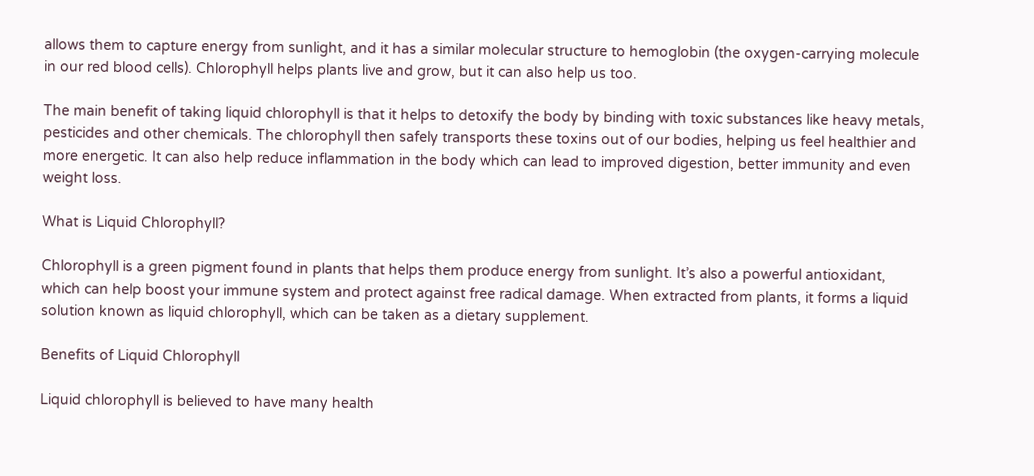allows them to capture energy from sunlight, and it has a similar molecular structure to hemoglobin (the oxygen-carrying molecule in our red blood cells). Chlorophyll helps plants live and grow, but it can also help us too.

The main benefit of taking liquid chlorophyll is that it helps to detoxify the body by binding with toxic substances like heavy metals, pesticides and other chemicals. The chlorophyll then safely transports these toxins out of our bodies, helping us feel healthier and more energetic. It can also help reduce inflammation in the body which can lead to improved digestion, better immunity and even weight loss.

What is Liquid Chlorophyll?

Chlorophyll is a green pigment found in plants that helps them produce energy from sunlight. It’s also a powerful antioxidant, which can help boost your immune system and protect against free radical damage. When extracted from plants, it forms a liquid solution known as liquid chlorophyll, which can be taken as a dietary supplement.

Benefits of Liquid Chlorophyll

Liquid chlorophyll is believed to have many health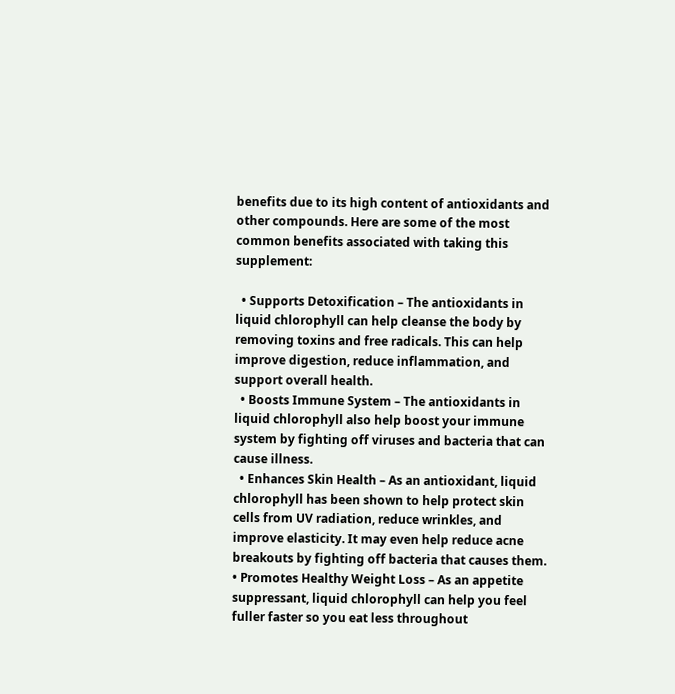benefits due to its high content of antioxidants and other compounds. Here are some of the most common benefits associated with taking this supplement:

  • Supports Detoxification – The antioxidants in liquid chlorophyll can help cleanse the body by removing toxins and free radicals. This can help improve digestion, reduce inflammation, and support overall health.
  • Boosts Immune System – The antioxidants in liquid chlorophyll also help boost your immune system by fighting off viruses and bacteria that can cause illness.
  • Enhances Skin Health – As an antioxidant, liquid chlorophyll has been shown to help protect skin cells from UV radiation, reduce wrinkles, and improve elasticity. It may even help reduce acne breakouts by fighting off bacteria that causes them.         • Promotes Healthy Weight Loss – As an appetite suppressant, liquid chlorophyll can help you feel fuller faster so you eat less throughout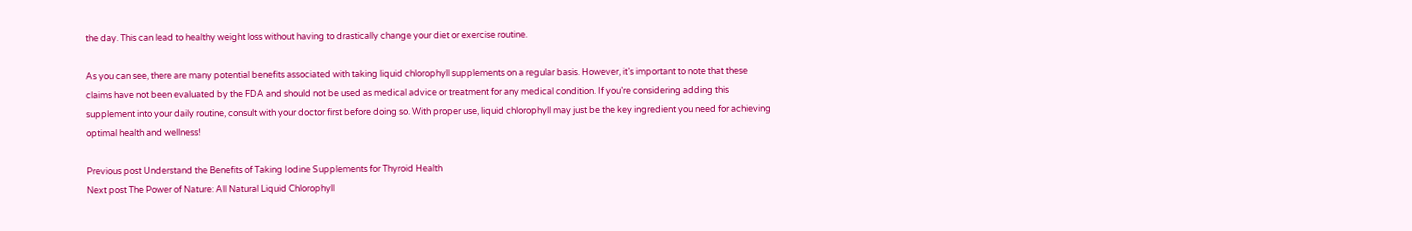the day. This can lead to healthy weight loss without having to drastically change your diet or exercise routine.

As you can see, there are many potential benefits associated with taking liquid chlorophyll supplements on a regular basis. However, it’s important to note that these claims have not been evaluated by the FDA and should not be used as medical advice or treatment for any medical condition. If you’re considering adding this supplement into your daily routine, consult with your doctor first before doing so. With proper use, liquid chlorophyll may just be the key ingredient you need for achieving optimal health and wellness!

Previous post Understand the Benefits of Taking Iodine Supplements for Thyroid Health
Next post The Power of Nature: All Natural Liquid Chlorophyll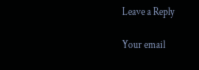Leave a Reply

Your email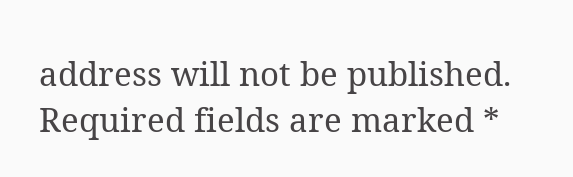address will not be published. Required fields are marked *